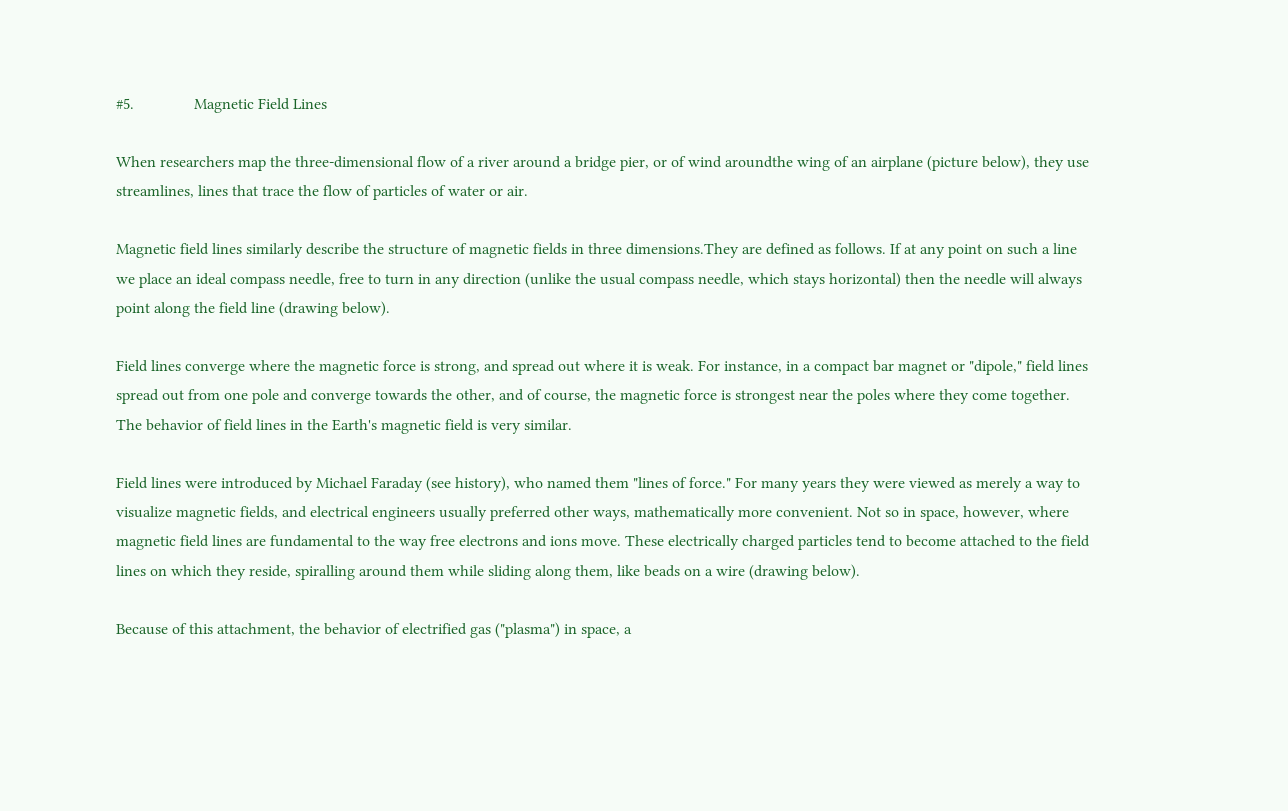#5.               Magnetic Field Lines

When researchers map the three-dimensional flow of a river around a bridge pier, or of wind aroundthe wing of an airplane (picture below), they use streamlines, lines that trace the flow of particles of water or air.

Magnetic field lines similarly describe the structure of magnetic fields in three dimensions.They are defined as follows. If at any point on such a line we place an ideal compass needle, free to turn in any direction (unlike the usual compass needle, which stays horizontal) then the needle will always point along the field line (drawing below).

Field lines converge where the magnetic force is strong, and spread out where it is weak. For instance, in a compact bar magnet or "dipole," field lines spread out from one pole and converge towards the other, and of course, the magnetic force is strongest near the poles where they come together. The behavior of field lines in the Earth's magnetic field is very similar.

Field lines were introduced by Michael Faraday (see history), who named them "lines of force." For many years they were viewed as merely a way to visualize magnetic fields, and electrical engineers usually preferred other ways, mathematically more convenient. Not so in space, however, where magnetic field lines are fundamental to the way free electrons and ions move. These electrically charged particles tend to become attached to the field lines on which they reside, spiralling around them while sliding along them, like beads on a wire (drawing below).

Because of this attachment, the behavior of electrified gas ("plasma") in space, a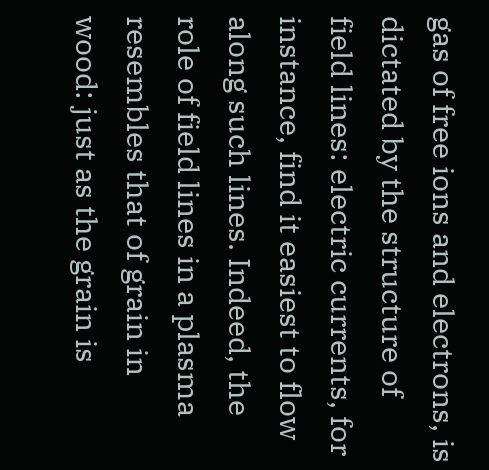gas of free ions and electrons, is dictated by the structure of field lines: electric currents, for instance, find it easiest to flow along such lines. Indeed, the role of field lines in a plasma resembles that of grain in wood: just as the grain is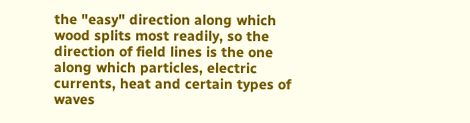the "easy" direction along which wood splits most readily, so the direction of field lines is the one along which particles, electric currents, heat and certain types of waves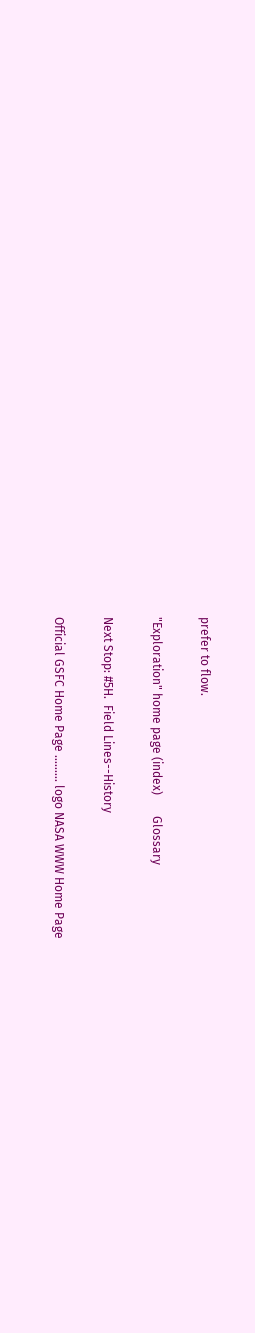prefer to flow.

"Exploration" home page (index)       Glossary

Next Stop: #5H.  Field Lines--History

Official GSFC Home Page ......... logo NASA WWW Home Page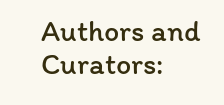Authors and Curators: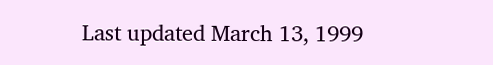Last updated March 13, 1999